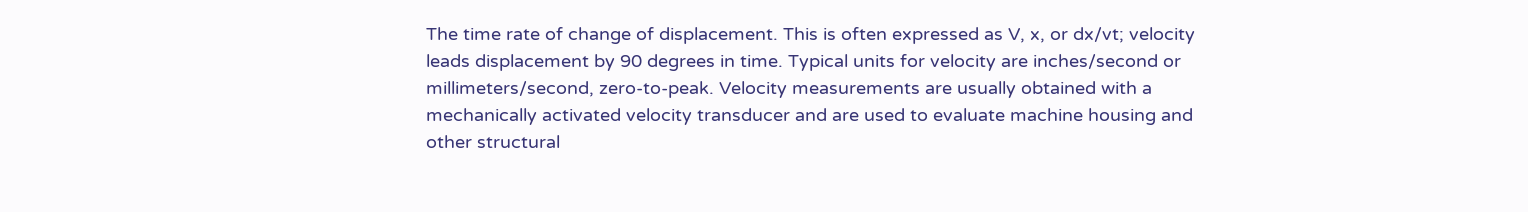The time rate of change of displacement. This is often expressed as V, x, or dx/vt; velocity leads displacement by 90 degrees in time. Typical units for velocity are inches/second or millimeters/second, zero-to-peak. Velocity measurements are usually obtained with a mechanically activated velocity transducer and are used to evaluate machine housing and other structural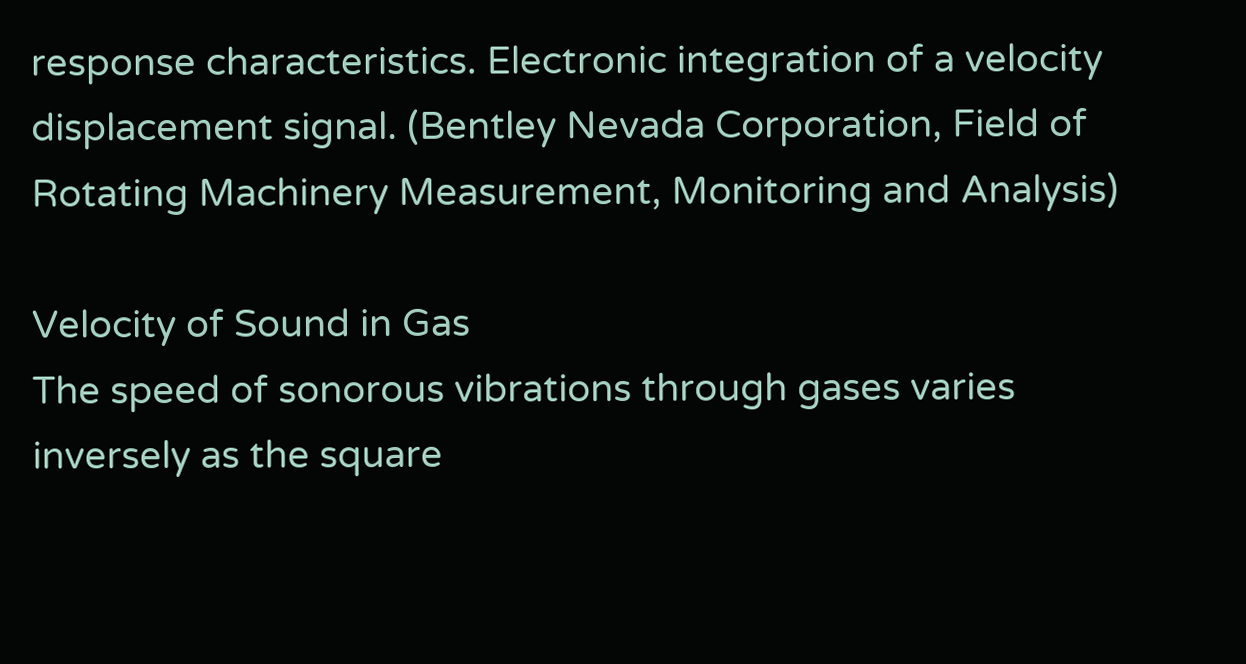response characteristics. Electronic integration of a velocity displacement signal. (Bentley Nevada Corporation, Field of Rotating Machinery Measurement, Monitoring and Analysis)

Velocity of Sound in Gas
The speed of sonorous vibrations through gases varies inversely as the square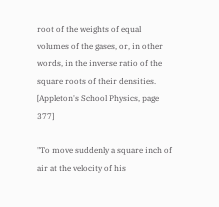root of the weights of equal volumes of the gases, or, in other words, in the inverse ratio of the square roots of their densities. [Appleton's School Physics, page 377]

"To move suddenly a square inch of air at the velocity of his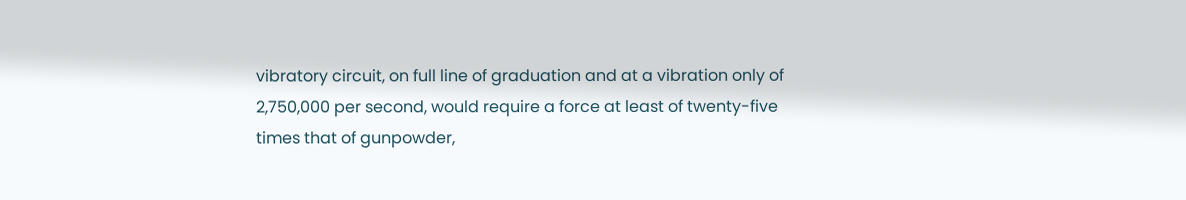vibratory circuit, on full line of graduation and at a vibration only of 2,750,000 per second, would require a force at least of twenty-five times that of gunpowder,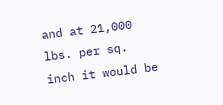and at 21,000 lbs. per sq. inch it would be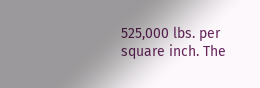525,000 lbs. per square inch. The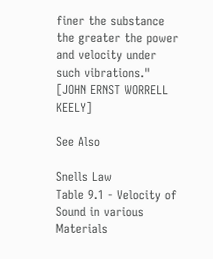finer the substance the greater the power and velocity under such vibrations." [JOHN ERNST WORRELL KEELY]

See Also

Snells Law
Table 9.1 - Velocity of Sound in various Materials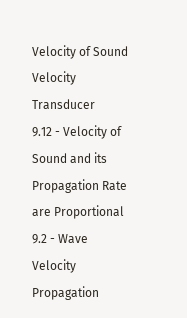Velocity of Sound
Velocity Transducer
9.12 - Velocity of Sound and its Propagation Rate are Proportional
9.2 - Wave Velocity Propagation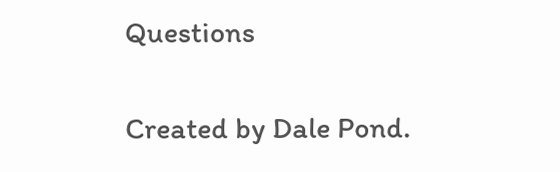Questions

Created by Dale Pond.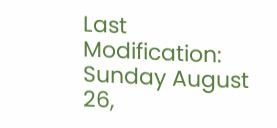Last Modification: Sunday August 26,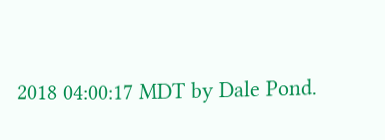2018 04:00:17 MDT by Dale Pond.